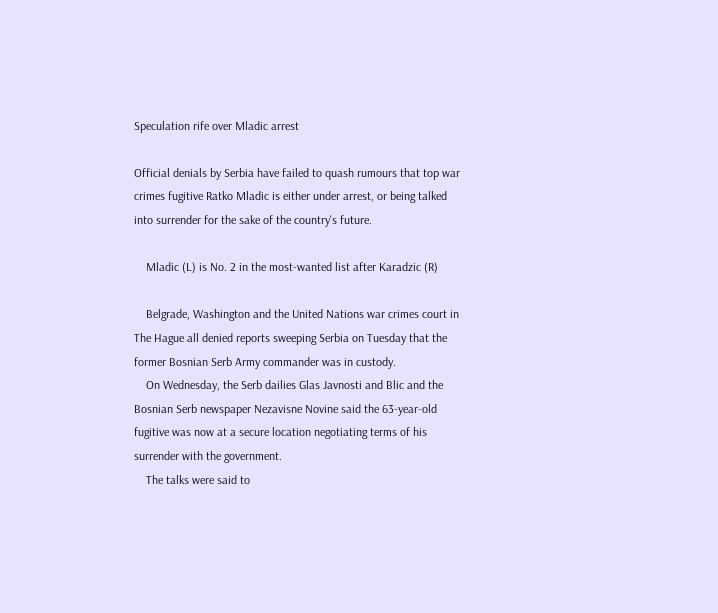Speculation rife over Mladic arrest

Official denials by Serbia have failed to quash rumours that top war crimes fugitive Ratko Mladic is either under arrest, or being talked into surrender for the sake of the country's future.

    Mladic (L) is No. 2 in the most-wanted list after Karadzic (R)

    Belgrade, Washington and the United Nations war crimes court in The Hague all denied reports sweeping Serbia on Tuesday that the former Bosnian Serb Army commander was in custody.
    On Wednesday, the Serb dailies Glas Javnosti and Blic and the Bosnian Serb newspaper Nezavisne Novine said the 63-year-old fugitive was now at a secure location negotiating terms of his surrender with the government.
    The talks were said to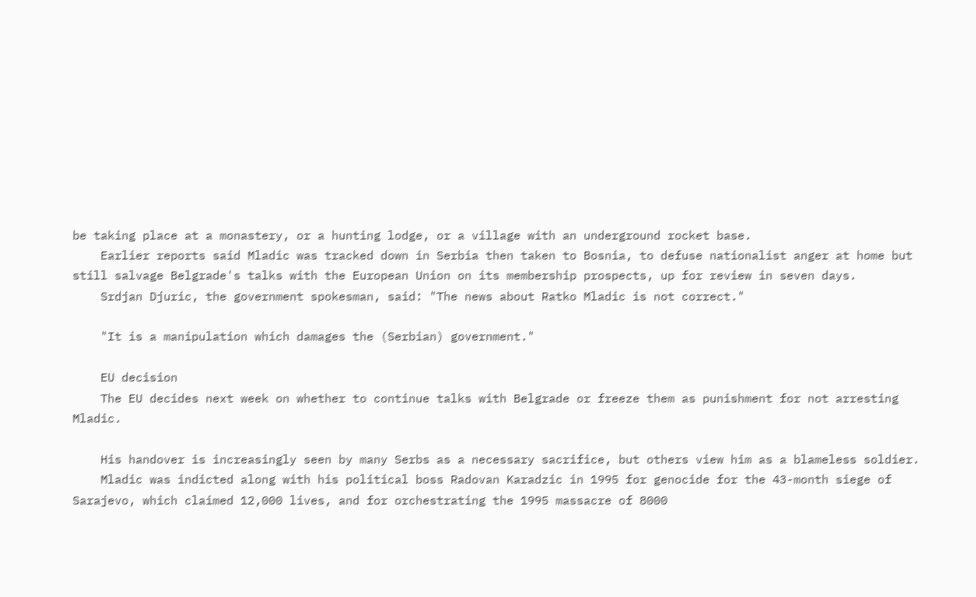be taking place at a monastery, or a hunting lodge, or a village with an underground rocket base.
    Earlier reports said Mladic was tracked down in Serbia then taken to Bosnia, to defuse nationalist anger at home but still salvage Belgrade's talks with the European Union on its membership prospects, up for review in seven days.
    Srdjan Djuric, the government spokesman, said: "The news about Ratko Mladic is not correct."

    "It is a manipulation which damages the (Serbian) government."

    EU decision
    The EU decides next week on whether to continue talks with Belgrade or freeze them as punishment for not arresting Mladic.

    His handover is increasingly seen by many Serbs as a necessary sacrifice, but others view him as a blameless soldier.
    Mladic was indicted along with his political boss Radovan Karadzic in 1995 for genocide for the 43-month siege of Sarajevo, which claimed 12,000 lives, and for orchestrating the 1995 massacre of 8000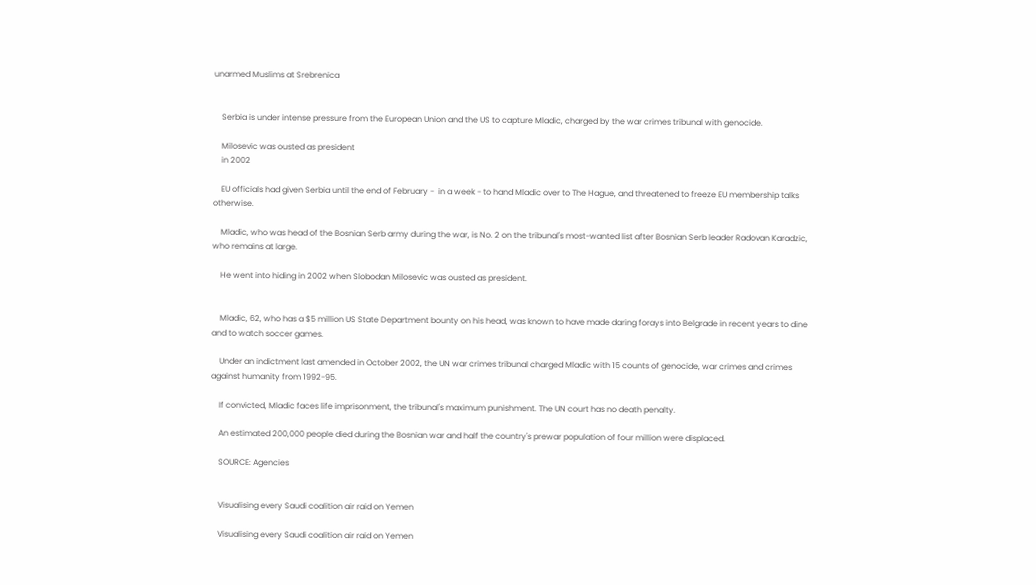unarmed Muslims at Srebrenica


    Serbia is under intense pressure from the European Union and the US to capture Mladic, charged by the war crimes tribunal with genocide.

    Milosevic was ousted as president
    in 2002

    EU officials had given Serbia until the end of February -  in a week - to hand Mladic over to The Hague, and threatened to freeze EU membership talks otherwise.

    Mladic, who was head of the Bosnian Serb army during the war, is No. 2 on the tribunal's most-wanted list after Bosnian Serb leader Radovan Karadzic, who remains at large.

    He went into hiding in 2002 when Slobodan Milosevic was ousted as president.


    Mladic, 62, who has a $5 million US State Department bounty on his head, was known to have made daring forays into Belgrade in recent years to dine and to watch soccer games.

    Under an indictment last amended in October 2002, the UN war crimes tribunal charged Mladic with 15 counts of genocide, war crimes and crimes against humanity from 1992-95.

    If convicted, Mladic faces life imprisonment, the tribunal's maximum punishment. The UN court has no death penalty.

    An estimated 200,000 people died during the Bosnian war and half the country's prewar population of four million were displaced.

    SOURCE: Agencies


    Visualising every Saudi coalition air raid on Yemen

    Visualising every Saudi coalition air raid on Yemen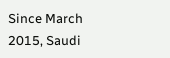Since March 2015, Saudi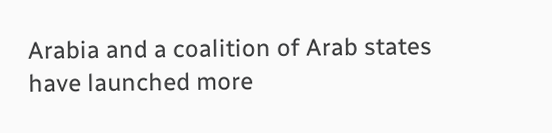Arabia and a coalition of Arab states have launched more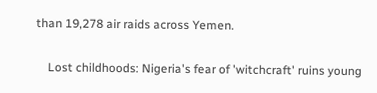than 19,278 air raids across Yemen.

    Lost childhoods: Nigeria's fear of 'witchcraft' ruins young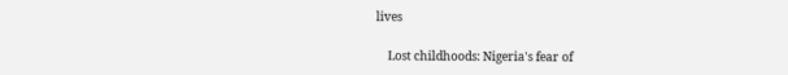lives

    Lost childhoods: Nigeria's fear of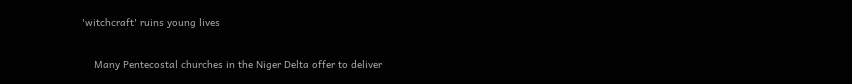'witchcraft' ruins young lives

    Many Pentecostal churches in the Niger Delta offer to deliver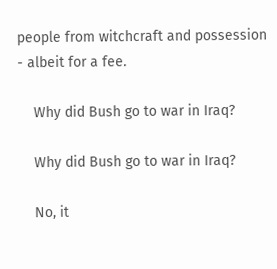people from witchcraft and possession - albeit for a fee.

    Why did Bush go to war in Iraq?

    Why did Bush go to war in Iraq?

    No, it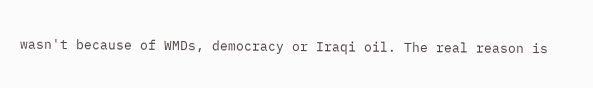wasn't because of WMDs, democracy or Iraqi oil. The real reason is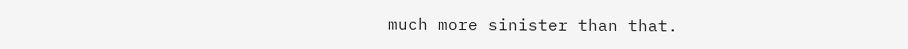much more sinister than that.